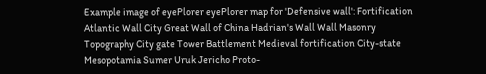Example image of eyePlorer eyePlorer map for 'Defensive wall': Fortification Atlantic Wall City Great Wall of China Hadrian's Wall Wall Masonry Topography City gate Tower Battlement Medieval fortification City-state Mesopotamia Sumer Uruk Jericho Proto-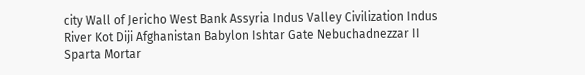city Wall of Jericho West Bank Assyria Indus Valley Civilization Indus River Kot Diji Afghanistan Babylon Ishtar Gate Nebuchadnezzar II Sparta Mortar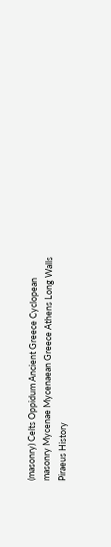(masonry) Celts Oppidum Ancient Greece Cyclopean masonry Mycenae Mycenaean Greece Athens Long Walls Piraeus History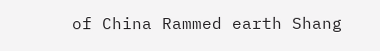of China Rammed earth Shang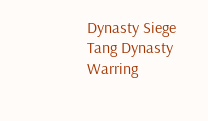Dynasty Siege Tang Dynasty Warring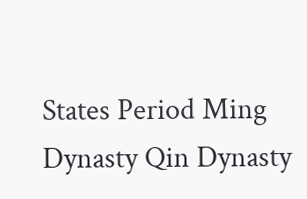States Period Ming Dynasty Qin Dynasty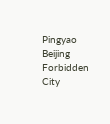Pingyao Beijing Forbidden City